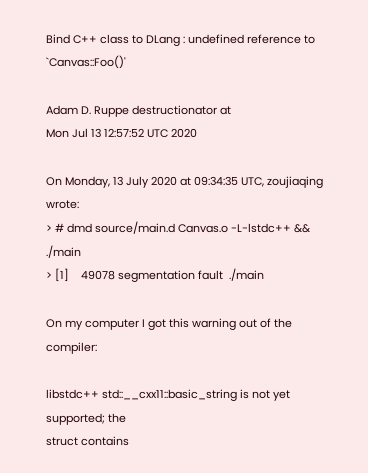Bind C++ class to DLang : undefined reference to `Canvas::Foo()'

Adam D. Ruppe destructionator at
Mon Jul 13 12:57:52 UTC 2020

On Monday, 13 July 2020 at 09:34:35 UTC, zoujiaqing wrote:
> # dmd source/main.d Canvas.o -L-lstdc++ && ./main
> [1]    49078 segmentation fault  ./main

On my computer I got this warning out of the compiler:

libstdc++ std::__cxx11::basic_string is not yet supported; the
struct contains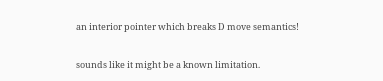an interior pointer which breaks D move semantics!

sounds like it might be a known limitation.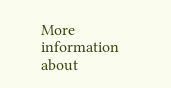More information about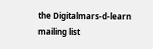the Digitalmars-d-learn mailing list